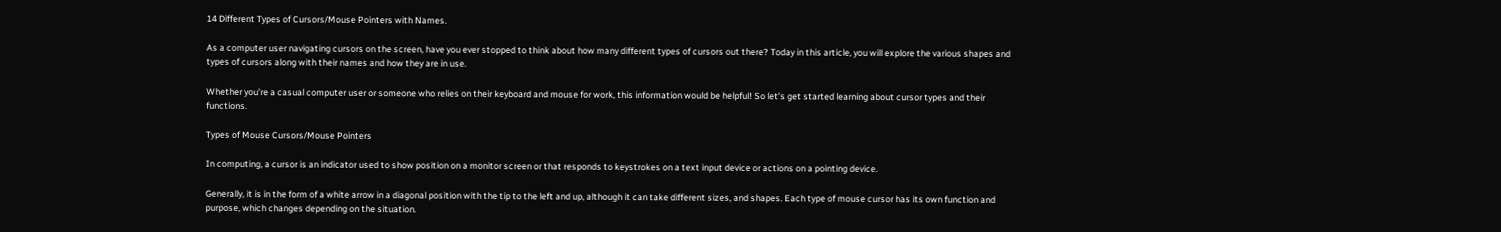14 Different Types of Cursors/Mouse Pointers with Names.

As a computer user navigating cursors on the screen, have you ever stopped to think about how many different types of cursors out there? Today in this article, you will explore the various shapes and types of cursors along with their names and how they are in use.

Whether you’re a casual computer user or someone who relies on their keyboard and mouse for work, this information would be helpful! So let’s get started learning about cursor types and their functions.

Types of Mouse Cursors/Mouse Pointers

In computing, a cursor is an indicator used to show position on a monitor screen or that responds to keystrokes on a text input device or actions on a pointing device.

Generally, it is in the form of a white arrow in a diagonal position with the tip to the left and up, although it can take different sizes, and shapes. Each type of mouse cursor has its own function and purpose, which changes depending on the situation.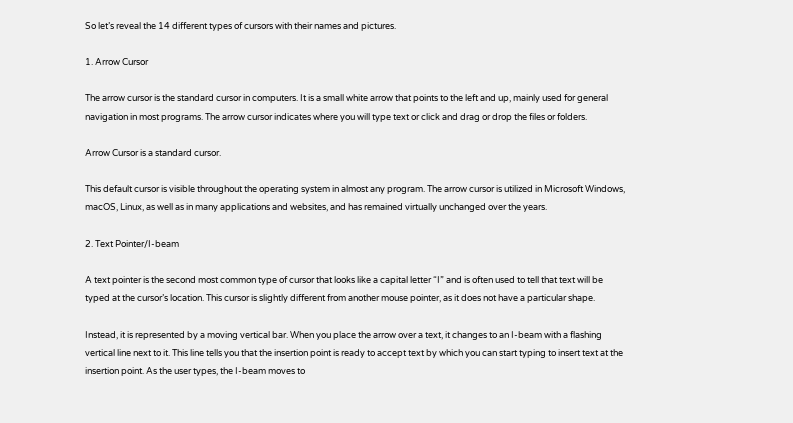So let’s reveal the 14 different types of cursors with their names and pictures.

1. Arrow Cursor

The arrow cursor is the standard cursor in computers. It is a small white arrow that points to the left and up, mainly used for general navigation in most programs. The arrow cursor indicates where you will type text or click and drag or drop the files or folders.

Arrow Cursor is a standard cursor.

This default cursor is visible throughout the operating system in almost any program. The arrow cursor is utilized in Microsoft Windows, macOS, Linux, as well as in many applications and websites, and has remained virtually unchanged over the years.

2. Text Pointer/I-beam

A text pointer is the second most common type of cursor that looks like a capital letter “I” and is often used to tell that text will be typed at the cursor’s location. This cursor is slightly different from another mouse pointer, as it does not have a particular shape.

Instead, it is represented by a moving vertical bar. When you place the arrow over a text, it changes to an I-beam with a flashing vertical line next to it. This line tells you that the insertion point is ready to accept text by which you can start typing to insert text at the insertion point. As the user types, the I-beam moves to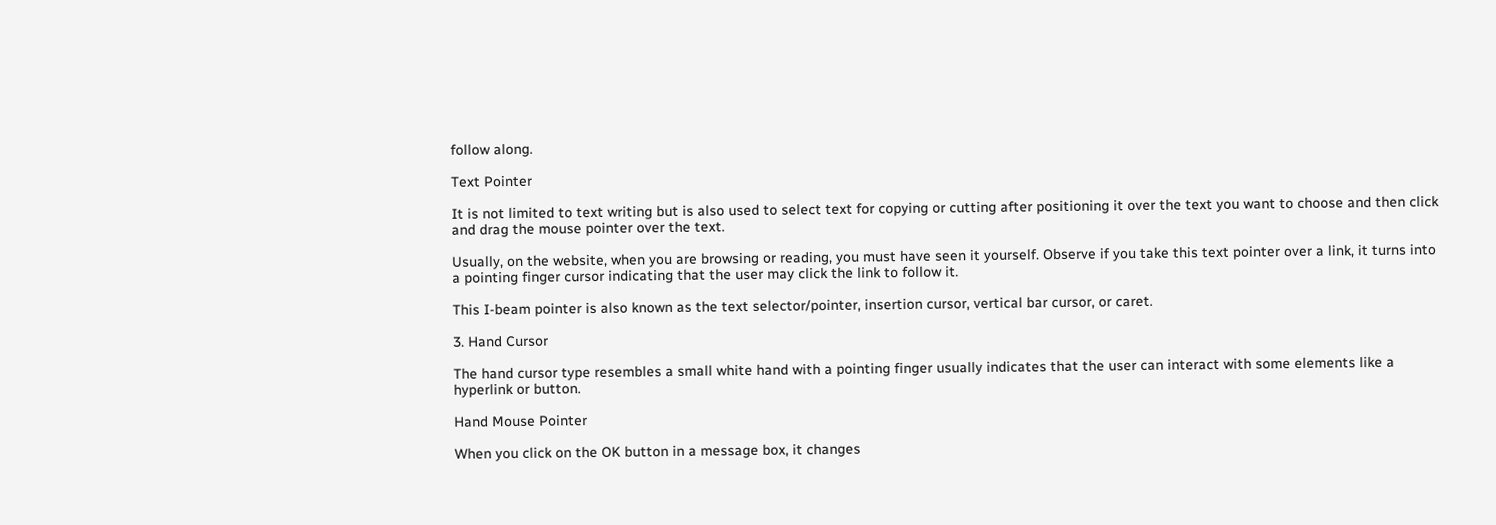follow along.

Text Pointer

It is not limited to text writing but is also used to select text for copying or cutting after positioning it over the text you want to choose and then click and drag the mouse pointer over the text.

Usually, on the website, when you are browsing or reading, you must have seen it yourself. Observe if you take this text pointer over a link, it turns into a pointing finger cursor indicating that the user may click the link to follow it.

This I-beam pointer is also known as the text selector/pointer, insertion cursor, vertical bar cursor, or caret.

3. Hand Cursor

The hand cursor type resembles a small white hand with a pointing finger usually indicates that the user can interact with some elements like a hyperlink or button.

Hand Mouse Pointer

When you click on the OK button in a message box, it changes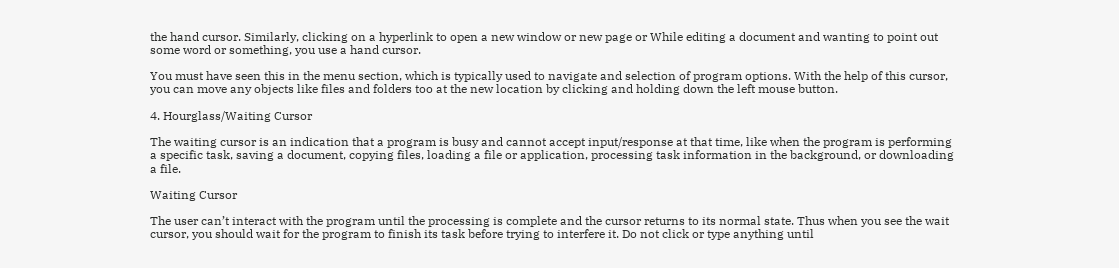the hand cursor. Similarly, clicking on a hyperlink to open a new window or new page or While editing a document and wanting to point out some word or something, you use a hand cursor.

You must have seen this in the menu section, which is typically used to navigate and selection of program options. With the help of this cursor, you can move any objects like files and folders too at the new location by clicking and holding down the left mouse button.

4. Hourglass/Waiting Cursor

The waiting cursor is an indication that a program is busy and cannot accept input/response at that time, like when the program is performing a specific task, saving a document, copying files, loading a file or application, processing task information in the background, or downloading a file.

Waiting Cursor

The user can’t interact with the program until the processing is complete and the cursor returns to its normal state. Thus when you see the wait cursor, you should wait for the program to finish its task before trying to interfere it. Do not click or type anything until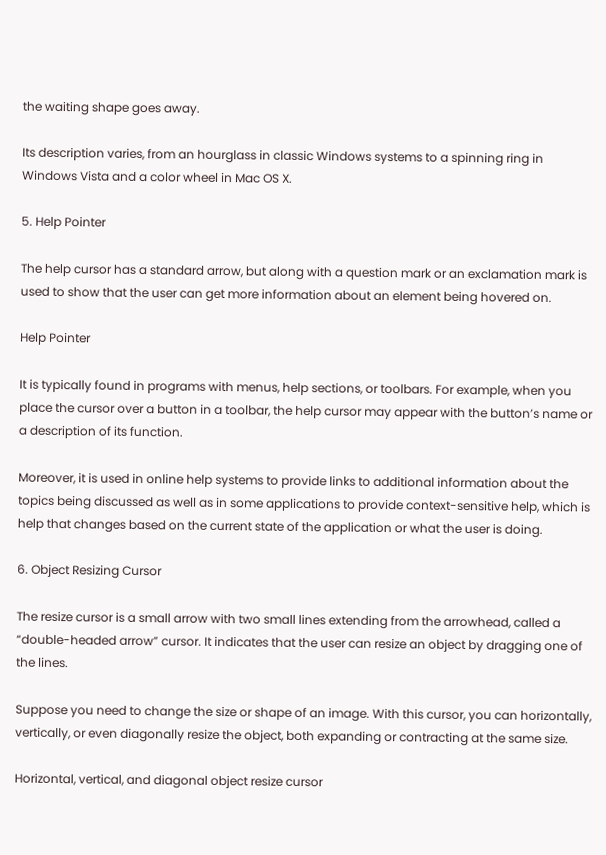the waiting shape goes away.

Its description varies, from an hourglass in classic Windows systems to a spinning ring in Windows Vista and a color wheel in Mac OS X.

5. Help Pointer

The help cursor has a standard arrow, but along with a question mark or an exclamation mark is used to show that the user can get more information about an element being hovered on.

Help Pointer

It is typically found in programs with menus, help sections, or toolbars. For example, when you place the cursor over a button in a toolbar, the help cursor may appear with the button’s name or a description of its function.

Moreover, it is used in online help systems to provide links to additional information about the topics being discussed as well as in some applications to provide context-sensitive help, which is help that changes based on the current state of the application or what the user is doing.

6. Object Resizing Cursor

The resize cursor is a small arrow with two small lines extending from the arrowhead, called a “double-headed arrow” cursor. It indicates that the user can resize an object by dragging one of the lines.

Suppose you need to change the size or shape of an image. With this cursor, you can horizontally, vertically, or even diagonally resize the object, both expanding or contracting at the same size.

Horizontal, vertical, and diagonal object resize cursor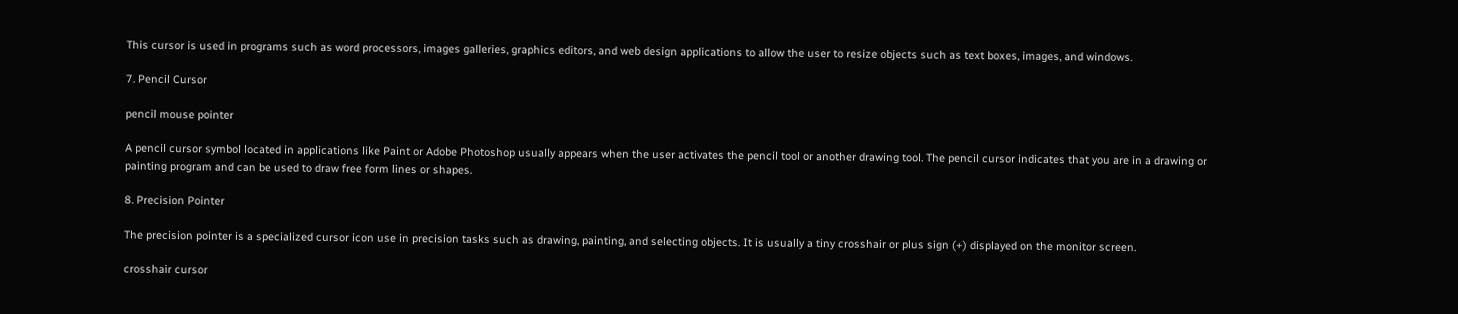This cursor is used in programs such as word processors, images galleries, graphics editors, and web design applications to allow the user to resize objects such as text boxes, images, and windows.

7. Pencil Cursor

pencil mouse pointer

A pencil cursor symbol located in applications like Paint or Adobe Photoshop usually appears when the user activates the pencil tool or another drawing tool. The pencil cursor indicates that you are in a drawing or painting program and can be used to draw free form lines or shapes.

8. Precision Pointer

The precision pointer is a specialized cursor icon use in precision tasks such as drawing, painting, and selecting objects. It is usually a tiny crosshair or plus sign (+) displayed on the monitor screen.

crosshair cursor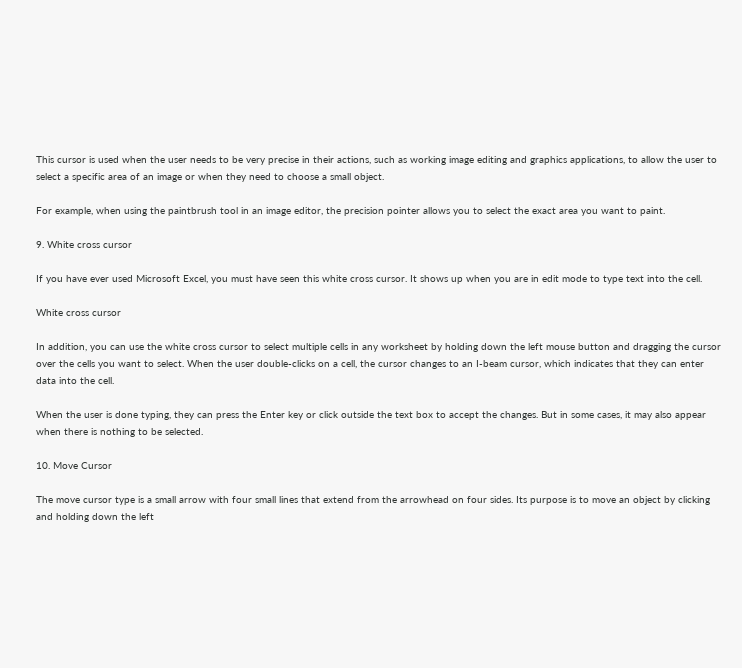This cursor is used when the user needs to be very precise in their actions, such as working image editing and graphics applications, to allow the user to select a specific area of an image or when they need to choose a small object.

For example, when using the paintbrush tool in an image editor, the precision pointer allows you to select the exact area you want to paint.

9. White cross cursor

If you have ever used Microsoft Excel, you must have seen this white cross cursor. It shows up when you are in edit mode to type text into the cell.

White cross cursor

In addition, you can use the white cross cursor to select multiple cells in any worksheet by holding down the left mouse button and dragging the cursor over the cells you want to select. When the user double-clicks on a cell, the cursor changes to an I-beam cursor, which indicates that they can enter data into the cell.

When the user is done typing, they can press the Enter key or click outside the text box to accept the changes. But in some cases, it may also appear when there is nothing to be selected.

10. Move Cursor

The move cursor type is a small arrow with four small lines that extend from the arrowhead on four sides. Its purpose is to move an object by clicking and holding down the left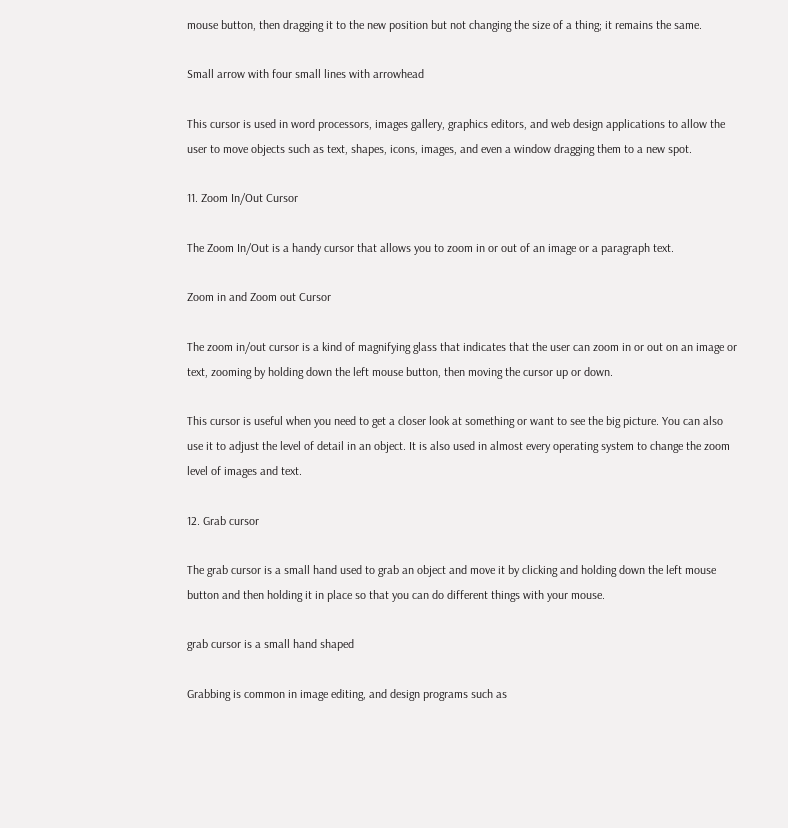mouse button, then dragging it to the new position but not changing the size of a thing; it remains the same.

Small arrow with four small lines with arrowhead

This cursor is used in word processors, images gallery, graphics editors, and web design applications to allow the user to move objects such as text, shapes, icons, images, and even a window dragging them to a new spot.

11. Zoom In/Out Cursor

The Zoom In/Out is a handy cursor that allows you to zoom in or out of an image or a paragraph text.

Zoom in and Zoom out Cursor

The zoom in/out cursor is a kind of magnifying glass that indicates that the user can zoom in or out on an image or text, zooming by holding down the left mouse button, then moving the cursor up or down.

This cursor is useful when you need to get a closer look at something or want to see the big picture. You can also use it to adjust the level of detail in an object. It is also used in almost every operating system to change the zoom level of images and text.

12. Grab cursor

The grab cursor is a small hand used to grab an object and move it by clicking and holding down the left mouse button and then holding it in place so that you can do different things with your mouse.

grab cursor is a small hand shaped

Grabbing is common in image editing, and design programs such as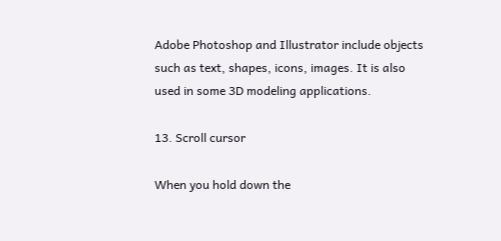Adobe Photoshop and Illustrator include objects such as text, shapes, icons, images. It is also used in some 3D modeling applications.

13. Scroll cursor

When you hold down the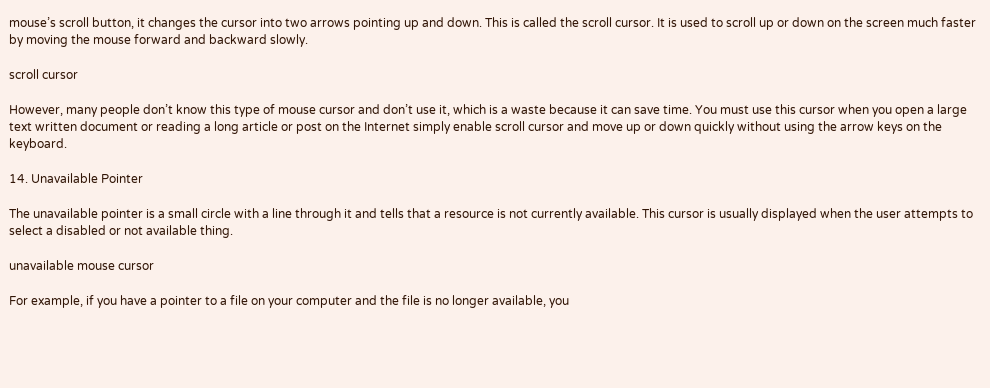mouse’s scroll button, it changes the cursor into two arrows pointing up and down. This is called the scroll cursor. It is used to scroll up or down on the screen much faster by moving the mouse forward and backward slowly.

scroll cursor

However, many people don’t know this type of mouse cursor and don’t use it, which is a waste because it can save time. You must use this cursor when you open a large text written document or reading a long article or post on the Internet simply enable scroll cursor and move up or down quickly without using the arrow keys on the keyboard.

14. Unavailable Pointer

The unavailable pointer is a small circle with a line through it and tells that a resource is not currently available. This cursor is usually displayed when the user attempts to select a disabled or not available thing.

unavailable mouse cursor

For example, if you have a pointer to a file on your computer and the file is no longer available, you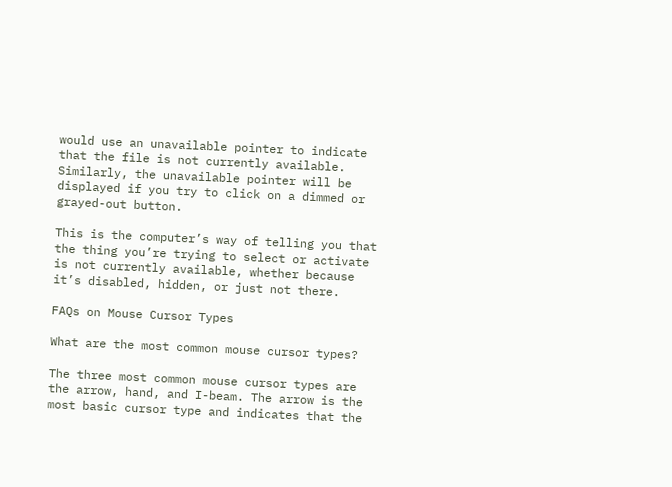would use an unavailable pointer to indicate that the file is not currently available. Similarly, the unavailable pointer will be displayed if you try to click on a dimmed or grayed-out button.

This is the computer’s way of telling you that the thing you’re trying to select or activate is not currently available, whether because it’s disabled, hidden, or just not there.

FAQs on Mouse Cursor Types

What are the most common mouse cursor types?

The three most common mouse cursor types are the arrow, hand, and I-beam. The arrow is the most basic cursor type and indicates that the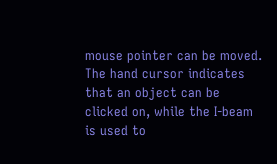mouse pointer can be moved. The hand cursor indicates that an object can be clicked on, while the I-beam is used to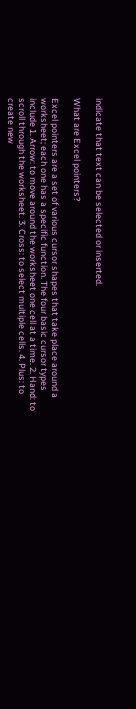indicate that text can be selected or inserted.

What are Excel pointers?

Excel pointers are a set of various cursor shapes that take place around a worksheet; each one has a specific function. The four basic cursor types include 1. Arrow: to move around the worksheet one cell at a time. 2. Hand: to scroll through the worksheet. 3. Cross: to select multiple cells. 4. Plus: to create new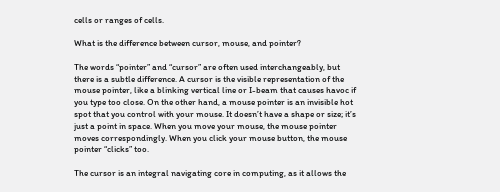cells or ranges of cells.

What is the difference between cursor, mouse, and pointer?

The words “pointer” and “cursor” are often used interchangeably, but there is a subtle difference. A cursor is the visible representation of the mouse pointer, like a blinking vertical line or I-beam that causes havoc if you type too close. On the other hand, a mouse pointer is an invisible hot spot that you control with your mouse. It doesn’t have a shape or size; it’s just a point in space. When you move your mouse, the mouse pointer moves correspondingly. When you click your mouse button, the mouse pointer “clicks” too.

The cursor is an integral navigating core in computing, as it allows the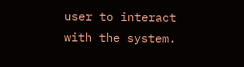user to interact with the system.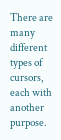There are many different types of cursors, each with another purpose.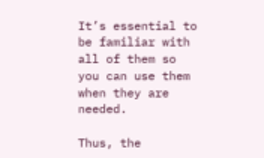It’s essential to be familiar with all of them so you can use them when they are needed.

Thus, the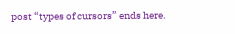post “types of cursors” ends here.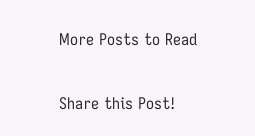More Posts to Read

Share this Post!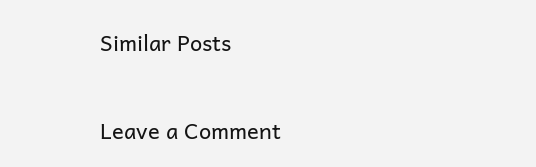Similar Posts

Leave a Comment